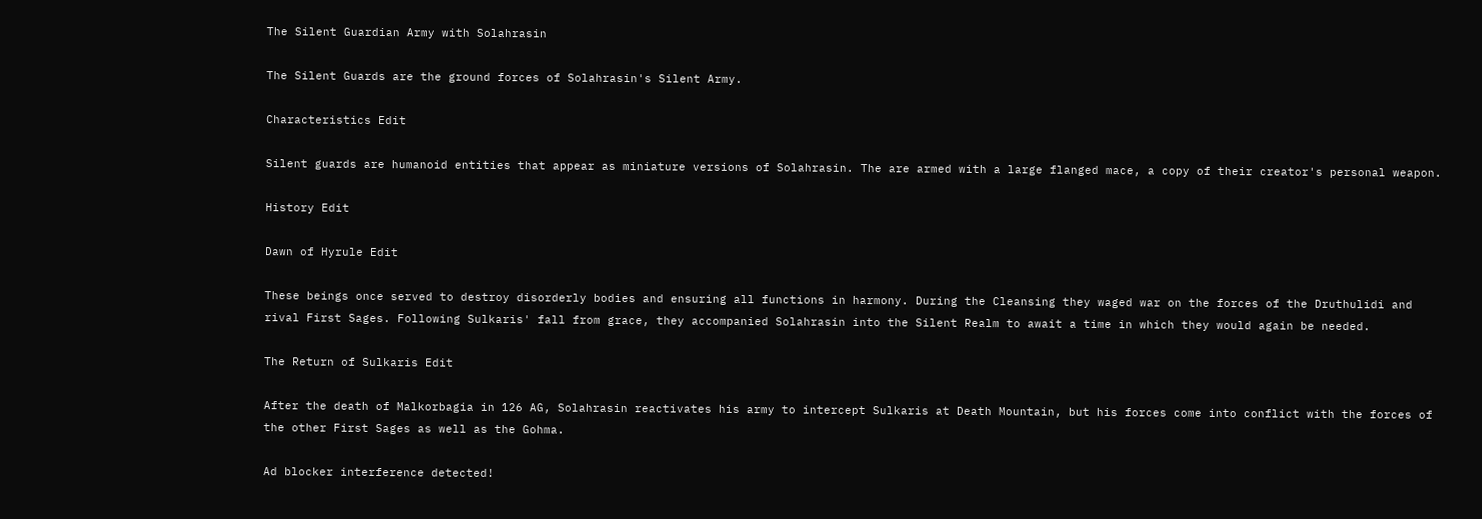The Silent Guardian Army with Solahrasin

The Silent Guards are the ground forces of Solahrasin's Silent Army.

Characteristics Edit

Silent guards are humanoid entities that appear as miniature versions of Solahrasin. The are armed with a large flanged mace, a copy of their creator's personal weapon.

History Edit

Dawn of Hyrule Edit

These beings once served to destroy disorderly bodies and ensuring all functions in harmony. During the Cleansing they waged war on the forces of the Druthulidi and rival First Sages. Following Sulkaris' fall from grace, they accompanied Solahrasin into the Silent Realm to await a time in which they would again be needed.

The Return of Sulkaris Edit

After the death of Malkorbagia in 126 AG, Solahrasin reactivates his army to intercept Sulkaris at Death Mountain, but his forces come into conflict with the forces of the other First Sages as well as the Gohma.

Ad blocker interference detected!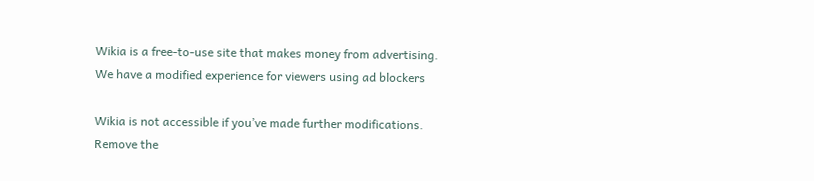Wikia is a free-to-use site that makes money from advertising. We have a modified experience for viewers using ad blockers

Wikia is not accessible if you’ve made further modifications. Remove the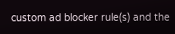custom ad blocker rule(s) and the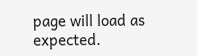page will load as expected.